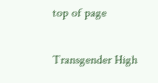top of page

Transgender High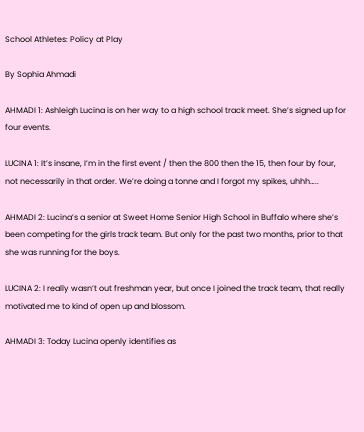School Athletes: Policy at Play

By Sophia Ahmadi

AHMADI 1: Ashleigh Lucina is on her way to a high school track meet. She’s signed up for four events.

LUCINA 1: It’s insane, I’m in the first event / then the 800 then the 15, then four by four, not necessarily in that order. We’re doing a tonne and I forgot my spikes, uhhh…..

AHMADI 2: Lucina’s a senior at Sweet Home Senior High School in Buffalo where she’s been competing for the girls track team. But only for the past two months, prior to that she was running for the boys.

LUCINA 2: I really wasn’t out freshman year, but once I joined the track team, that really motivated me to kind of open up and blossom.

AHMADI 3: Today Lucina openly identifies as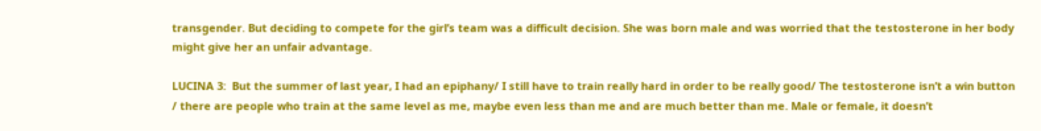transgender. But deciding to compete for the girl’s team was a difficult decision. She was born male and was worried that the testosterone in her body might give her an unfair advantage.

LUCINA 3:  But the summer of last year, I had an epiphany/ I still have to train really hard in order to be really good/ The testosterone isn’t a win button / there are people who train at the same level as me, maybe even less than me and are much better than me. Male or female, it doesn’t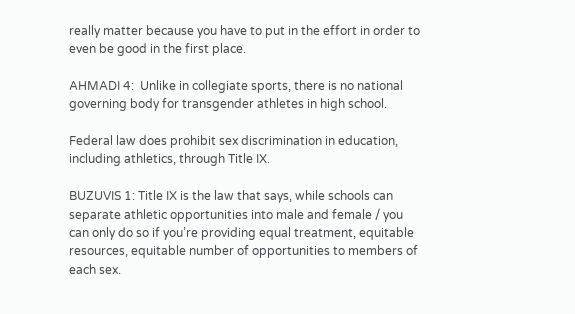really matter because you have to put in the effort in order to even be good in the first place.

AHMADI 4:  Unlike in collegiate sports, there is no national governing body for transgender athletes in high school.

Federal law does prohibit sex discrimination in education, including athletics, through Title IX.

BUZUVIS 1: Title IX is the law that says, while schools can separate athletic opportunities into male and female / you can only do so if you’re providing equal treatment, equitable resources, equitable number of opportunities to members of each sex.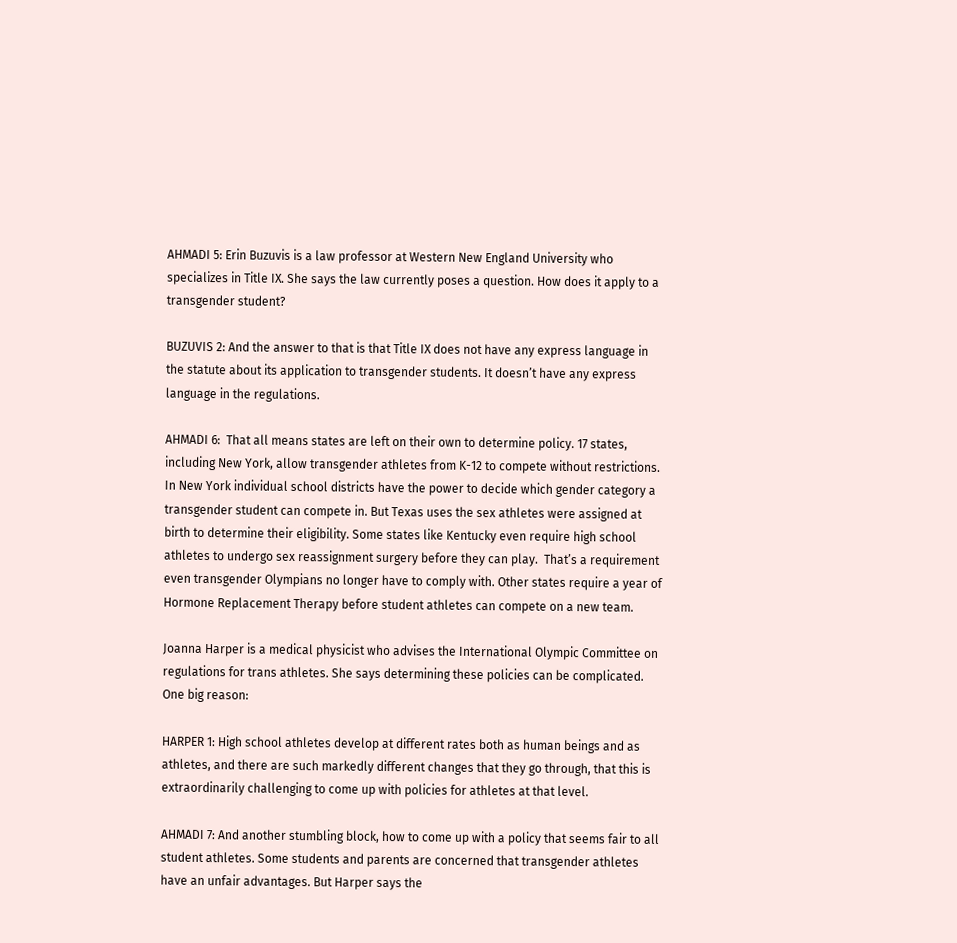AHMADI 5: Erin Buzuvis is a law professor at Western New England University who specializes in Title IX. She says the law currently poses a question. How does it apply to a transgender student?

BUZUVIS 2: And the answer to that is that Title IX does not have any express language in the statute about its application to transgender students. It doesn’t have any express language in the regulations.

AHMADI 6:  That all means states are left on their own to determine policy. 17 states, including New York, allow transgender athletes from K-12 to compete without restrictions.  In New York individual school districts have the power to decide which gender category a transgender student can compete in. But Texas uses the sex athletes were assigned at birth to determine their eligibility. Some states like Kentucky even require high school athletes to undergo sex reassignment surgery before they can play.  That’s a requirement even transgender Olympians no longer have to comply with. Other states require a year of Hormone Replacement Therapy before student athletes can compete on a new team.

Joanna Harper is a medical physicist who advises the International Olympic Committee on regulations for trans athletes. She says determining these policies can be complicated. One big reason:

HARPER 1: High school athletes develop at different rates both as human beings and as athletes, and there are such markedly different changes that they go through, that this is extraordinarily challenging to come up with policies for athletes at that level.

AHMADI 7: And another stumbling block, how to come up with a policy that seems fair to all student athletes. Some students and parents are concerned that transgender athletes have an unfair advantages. But Harper says the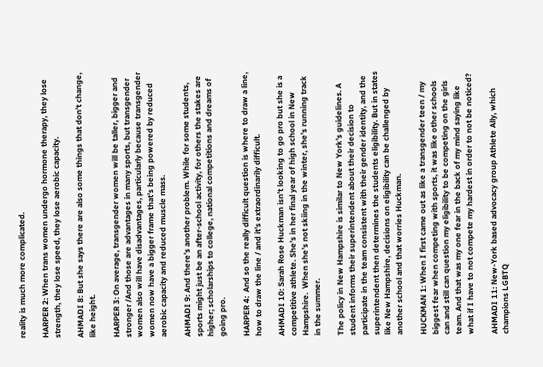reality is much more complicated.

HARPER 2: When trans women undergo hormone therapy, they lose strength, they lose speed, they lose aerobic capacity.

AHMADI 8: But she says there are also some things that don’t change, like height.

HARPER 3: On average, transgender women will be taller, bigger and stronger /And those are advantages in many sports, but transgender women also will have disadvantages, particularly because transgender women now have a bigger frame that’s being powered by reduced aerobic capacity and reduced muscle mass.

AHMADI 9: And there’s another problem. While for some students, sports might just be an after-school activity, for others the stakes are higher; scholarships to college, national competitions and dreams of going pro.

HARPER 4:  And so the really difficult question is where to draw a line, how to draw the line / and it’s extraordinarily difficult.

AHMADI 10: Sarah Rose Huckman isn’t looking to go pro but she is a competitive athlete. She’s in her final year of high school in New Hampshire.  When she’s not skiing in the winter, she’s running track in the summer.

The policy in New Hampshire is similar to New York’s guidelines. A student informs their superintendent about their decision to participate in the team consistent with their gender identity, and the superintendent then determines the students eligibility. But in states like New Hampshire, decisions on eligibility can be challenged by another school and that worries Huckman.

HUCKMAN 1: When I first came out as like a transgender teen / my biggest fear when competing with sports, it was like other schools can and still can question my eligibility to be competing on the girls team. And that was my one fear in the back of my mind saying like what if I have to not compete my hardest in order to not be noticed?

AHMADI 11: New-York based advocacy group Athlete Ally, which champions LGBTQ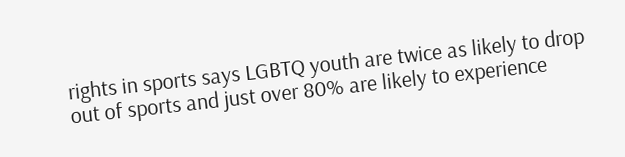rights in sports says LGBTQ youth are twice as likely to drop out of sports and just over 80% are likely to experience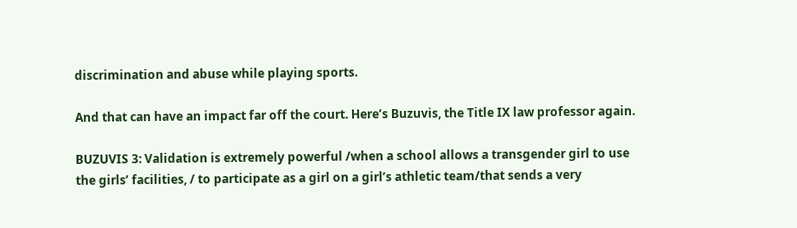discrimination and abuse while playing sports.

And that can have an impact far off the court. Here’s Buzuvis, the Title IX law professor again.

BUZUVIS 3: Validation is extremely powerful /when a school allows a transgender girl to use the girls’ facilities, / to participate as a girl on a girl’s athletic team/that sends a very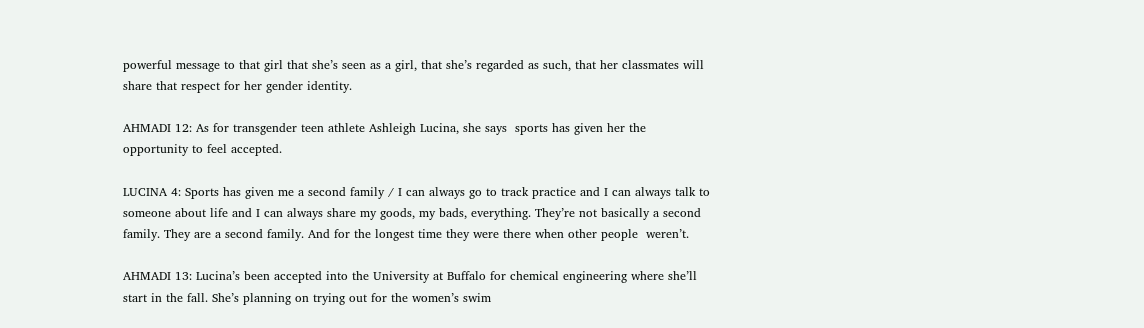powerful message to that girl that she’s seen as a girl, that she’s regarded as such, that her classmates will share that respect for her gender identity.

AHMADI 12: As for transgender teen athlete Ashleigh Lucina, she says  sports has given her the opportunity to feel accepted.

LUCINA 4: Sports has given me a second family / I can always go to track practice and I can always talk to someone about life and I can always share my goods, my bads, everything. They’re not basically a second family. They are a second family. And for the longest time they were there when other people  weren’t.

AHMADI 13: Lucina’s been accepted into the University at Buffalo for chemical engineering where she’ll start in the fall. She’s planning on trying out for the women’s swim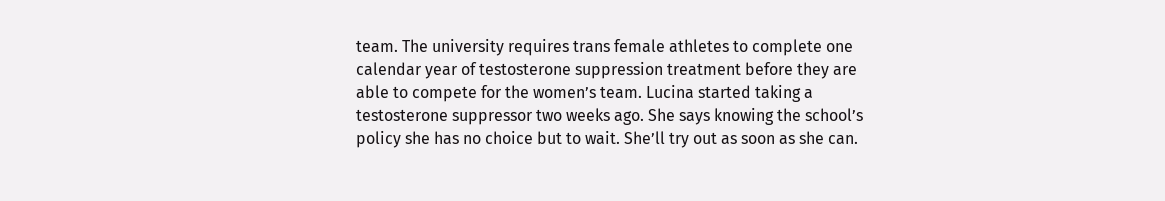team. The university requires trans female athletes to complete one calendar year of testosterone suppression treatment before they are able to compete for the women’s team. Lucina started taking a testosterone suppressor two weeks ago. She says knowing the school’s policy she has no choice but to wait. She’ll try out as soon as she can.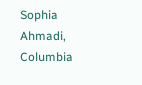Sophia Ahmadi, Columbia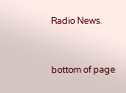Radio News.


bottom of page